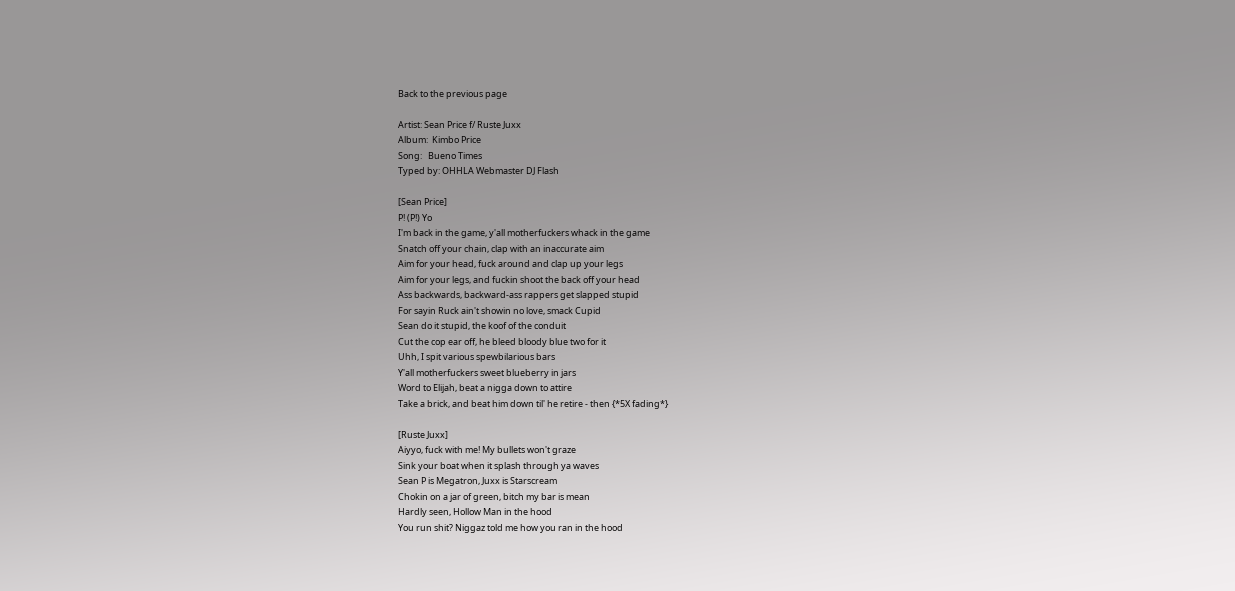Back to the previous page

Artist: Sean Price f/ Ruste Juxx
Album:  Kimbo Price
Song:   Bueno Times
Typed by: OHHLA Webmaster DJ Flash

[Sean Price]
P! (P!) Yo
I'm back in the game, y'all motherfuckers whack in the game
Snatch off your chain, clap with an inaccurate aim
Aim for your head, fuck around and clap up your legs
Aim for your legs, and fuckin shoot the back off your head
Ass backwards, backward-ass rappers get slapped stupid
For sayin Ruck ain't showin no love, smack Cupid
Sean do it stupid, the koof of the conduit
Cut the cop ear off, he bleed bloody blue two for it
Uhh, I spit various spewbilarious bars
Y'all motherfuckers sweet blueberry in jars
Word to Elijah, beat a nigga down to attire
Take a brick, and beat him down til' he retire - then {*5X fading*}

[Ruste Juxx]
Aiyyo, fuck with me! My bullets won't graze
Sink your boat when it splash through ya waves
Sean P is Megatron, Juxx is Starscream
Chokin on a jar of green, bitch my bar is mean
Hardly seen, Hollow Man in the hood
You run shit? Niggaz told me how you ran in the hood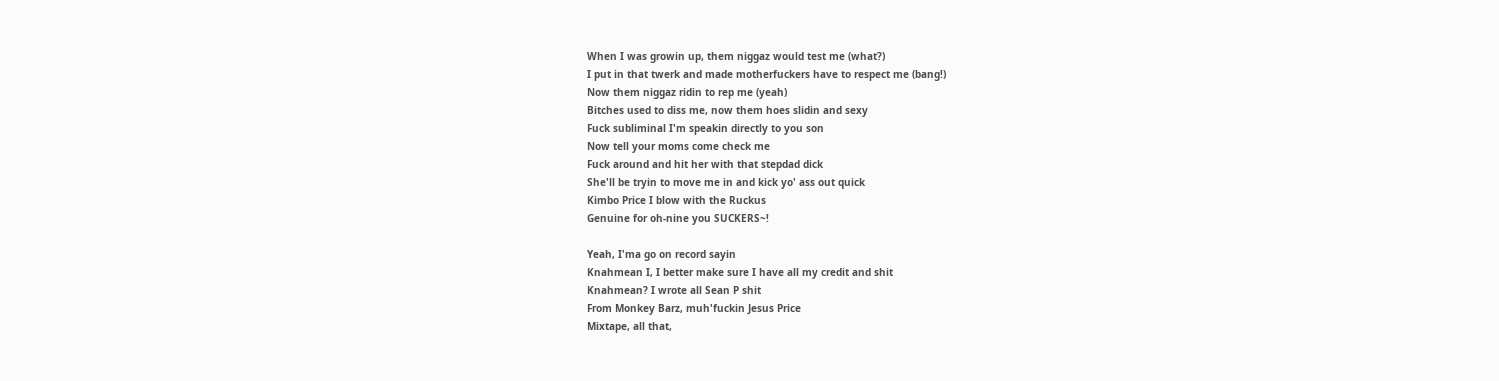When I was growin up, them niggaz would test me (what?)
I put in that twerk and made motherfuckers have to respect me (bang!)
Now them niggaz ridin to rep me (yeah)
Bitches used to diss me, now them hoes slidin and sexy
Fuck subliminal I'm speakin directly to you son
Now tell your moms come check me
Fuck around and hit her with that stepdad dick
She'll be tryin to move me in and kick yo' ass out quick
Kimbo Price I blow with the Ruckus
Genuine for oh-nine you SUCKERS~!

Yeah, I'ma go on record sayin
Knahmean I, I better make sure I have all my credit and shit
Knahmean? I wrote all Sean P shit
From Monkey Barz, muh'fuckin Jesus Price
Mixtape, all that,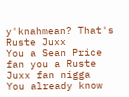y'knahmean? That's Ruste Juxx
You a Sean Price fan you a Ruste Juxx fan nigga
You already know